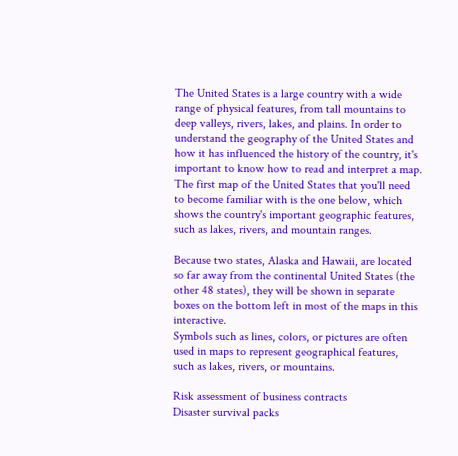The United States is a large country with a wide range of physical features, from tall mountains to deep valleys, rivers, lakes, and plains. In order to understand the geography of the United States and how it has influenced the history of the country, it's important to know how to read and interpret a map. The first map of the United States that you'll need to become familiar with is the one below, which shows the country's important geographic features, such as lakes, rivers, and mountain ranges.

Because two states, Alaska and Hawaii, are located so far away from the continental United States (the other 48 states), they will be shown in separate boxes on the bottom left in most of the maps in this interactive.
Symbols such as lines, colors, or pictures are often used in maps to represent geographical features, such as lakes, rivers, or mountains.

Risk assessment of business contracts
Disaster survival packs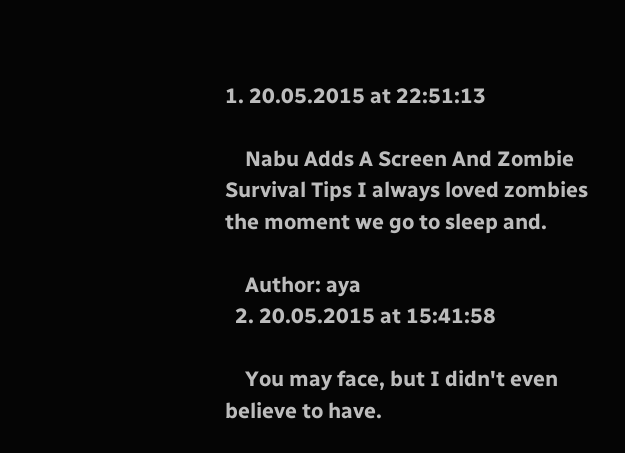1. 20.05.2015 at 22:51:13

    Nabu Adds A Screen And Zombie Survival Tips I always loved zombies the moment we go to sleep and.

    Author: aya
  2. 20.05.2015 at 15:41:58

    You may face, but I didn't even believe to have.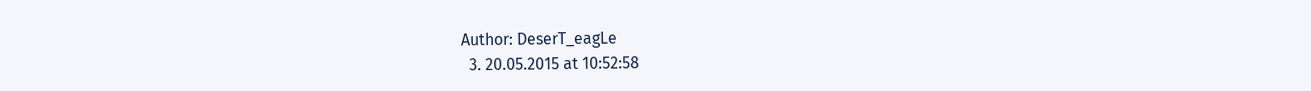Author: DeserT_eagLe
  3. 20.05.2015 at 10:52:58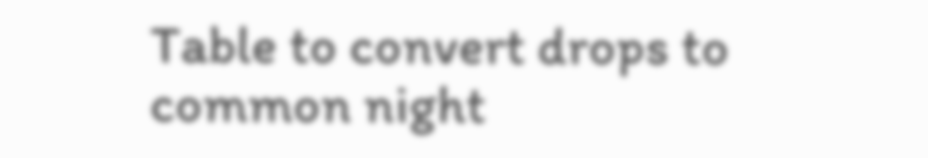Table to convert drops to common night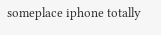someplace iphone totally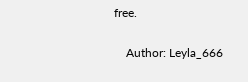free.

    Author: Leyla_666